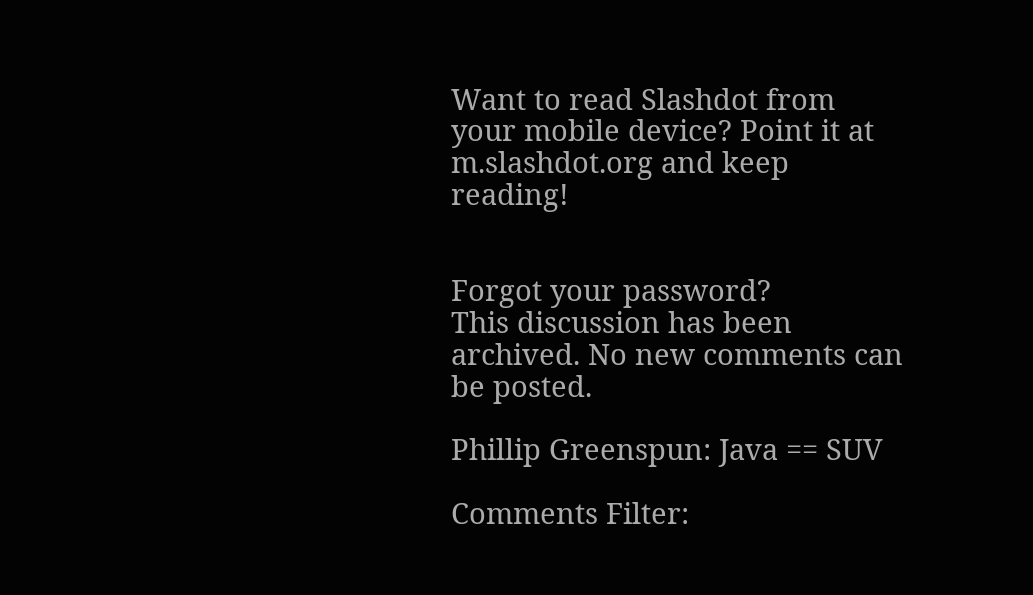Want to read Slashdot from your mobile device? Point it at m.slashdot.org and keep reading!


Forgot your password?
This discussion has been archived. No new comments can be posted.

Phillip Greenspun: Java == SUV

Comments Filter: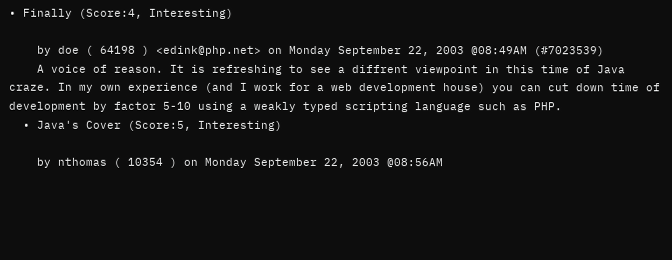• Finally (Score:4, Interesting)

    by doe ( 64198 ) <edink@php.net> on Monday September 22, 2003 @08:49AM (#7023539)
    A voice of reason. It is refreshing to see a diffrent viewpoint in this time of Java craze. In my own experience (and I work for a web development house) you can cut down time of development by factor 5-10 using a weakly typed scripting language such as PHP.
  • Java's Cover (Score:5, Interesting)

    by nthomas ( 10354 ) on Monday September 22, 2003 @08:56AM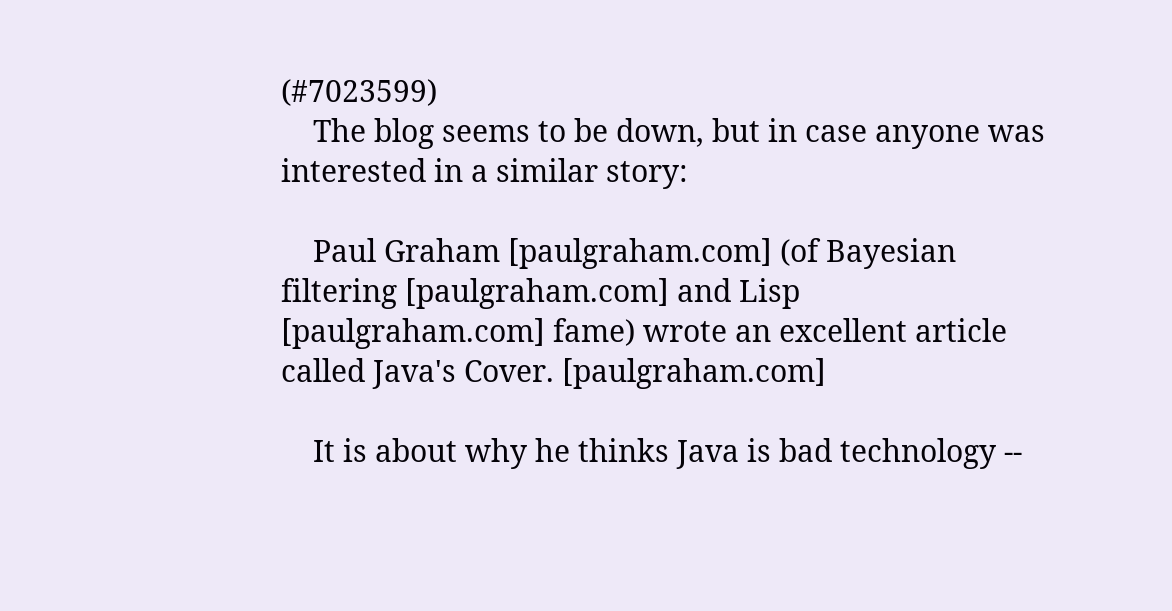(#7023599)
    The blog seems to be down, but in case anyone was interested in a similar story:

    Paul Graham [paulgraham.com] (of Bayesian filtering [paulgraham.com] and Lisp [paulgraham.com] fame) wrote an excellent article called Java's Cover. [paulgraham.com]

    It is about why he thinks Java is bad technology --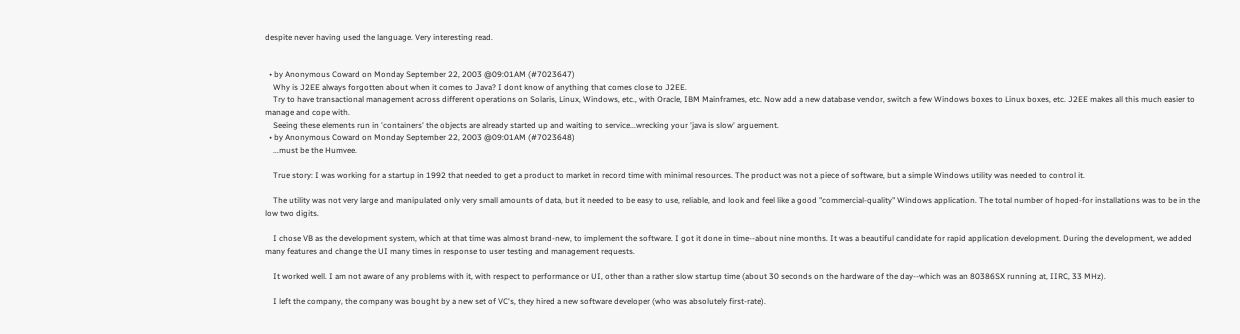despite never having used the language. Very interesting read.


  • by Anonymous Coward on Monday September 22, 2003 @09:01AM (#7023647)
    Why is J2EE always forgotten about when it comes to Java? I dont know of anything that comes close to J2EE.
    Try to have transactional management across different operations on Solaris, Linux, Windows, etc., with Oracle, IBM Mainframes, etc. Now add a new database vendor, switch a few Windows boxes to Linux boxes, etc. J2EE makes all this much easier to manage and cope with.
    Seeing these elements run in 'containers' the objects are already started up and waiting to service...wrecking your 'java is slow' arguement.
  • by Anonymous Coward on Monday September 22, 2003 @09:01AM (#7023648)
    ...must be the Humvee.

    True story: I was working for a startup in 1992 that needed to get a product to market in record time with minimal resources. The product was not a piece of software, but a simple Windows utility was needed to control it.

    The utility was not very large and manipulated only very small amounts of data, but it needed to be easy to use, reliable, and look and feel like a good "commercial-quality" Windows application. The total number of hoped-for installations was to be in the low two digits.

    I chose VB as the development system, which at that time was almost brand-new, to implement the software. I got it done in time--about nine months. It was a beautiful candidate for rapid application development. During the development, we added many features and change the UI many times in response to user testing and management requests.

    It worked well. I am not aware of any problems with it, with respect to performance or UI, other than a rather slow startup time (about 30 seconds on the hardware of the day--which was an 80386SX running at, IIRC, 33 MHz).

    I left the company, the company was bought by a new set of VC's, they hired a new software developer (who was absolutely first-rate).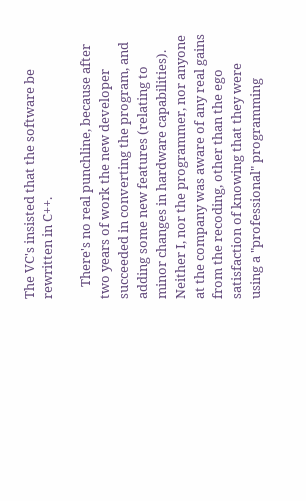The VC's insisted that the software be rewritten in C++.

    There's no real punchline, because after two years of work the new developer succeeded in converting the program, and adding some new features (relating to minor changes in hardware capabilities). Neither I, nor the programmer, nor anyone at the company was aware of any real gains from the recoding, other than the ego satisfaction of knowing that they were using a "professional" programming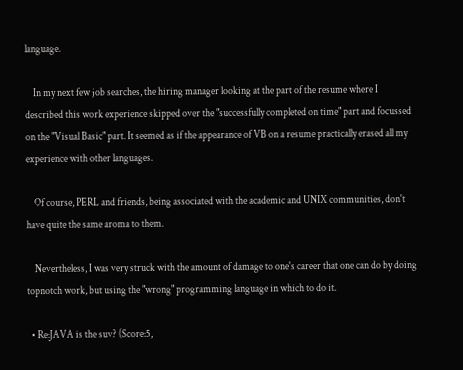language.

    In my next few job searches, the hiring manager looking at the part of the resume where I described this work experience skipped over the "successfully completed on time" part and focussed on the "Visual Basic" part. It seemed as if the appearance of VB on a resume practically erased all my experience with other languages.

    Of course, PERL and friends, being associated with the academic and UNIX communities, don't have quite the same aroma to them.

    Nevertheless, I was very struck with the amount of damage to one's career that one can do by doing topnotch work, but using the "wrong" programming language in which to do it.

  • Re:JAVA is the suv? (Score:5,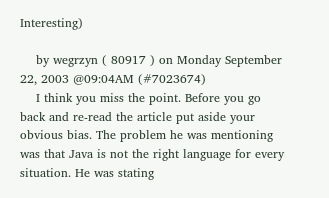Interesting)

    by wegrzyn ( 80917 ) on Monday September 22, 2003 @09:04AM (#7023674)
    I think you miss the point. Before you go back and re-read the article put aside your obvious bias. The problem he was mentioning was that Java is not the right language for every situation. He was stating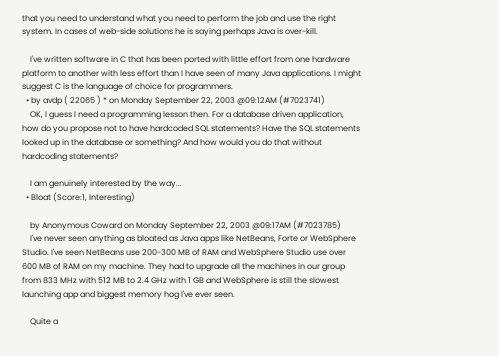that you need to understand what you need to perform the job and use the right system. In cases of web-side solutions he is saying perhaps Java is over-kill.

    I've written software in C that has been ported with little effort from one hardware platform to another with less effort than I have seen of many Java applications. I might suggest C is the language of choice for programmers.
  • by avdp ( 22065 ) * on Monday September 22, 2003 @09:12AM (#7023741)
    OK, I guess I need a programming lesson then. For a database driven application, how do you propose not to have hardcoded SQL statements? Have the SQL statements looked up in the database or something? And how would you do that without hardcoding statements?

    I am genuinely interested by the way...
  • Bloat (Score:1, Interesting)

    by Anonymous Coward on Monday September 22, 2003 @09:17AM (#7023785)
    I've never seen anything as bloated as Java apps like NetBeans, Forte or WebSphere Studio. I've seen NetBeans use 200-300 MB of RAM and WebSphere Studio use over 600 MB of RAM on my machine. They had to upgrade all the machines in our group from 833 MHz with 512 MB to 2.4 GHz with 1 GB and WebSphere is still the slowest launching app and biggest memory hog I've ever seen.

    Quite a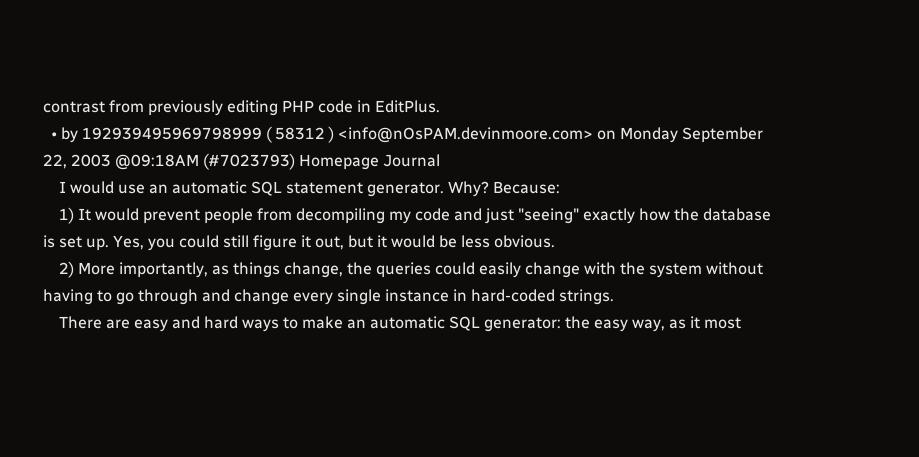contrast from previously editing PHP code in EditPlus.
  • by 192939495969798999 ( 58312 ) <info@nOsPAM.devinmoore.com> on Monday September 22, 2003 @09:18AM (#7023793) Homepage Journal
    I would use an automatic SQL statement generator. Why? Because:
    1) It would prevent people from decompiling my code and just "seeing" exactly how the database is set up. Yes, you could still figure it out, but it would be less obvious.
    2) More importantly, as things change, the queries could easily change with the system without having to go through and change every single instance in hard-coded strings.
    There are easy and hard ways to make an automatic SQL generator: the easy way, as it most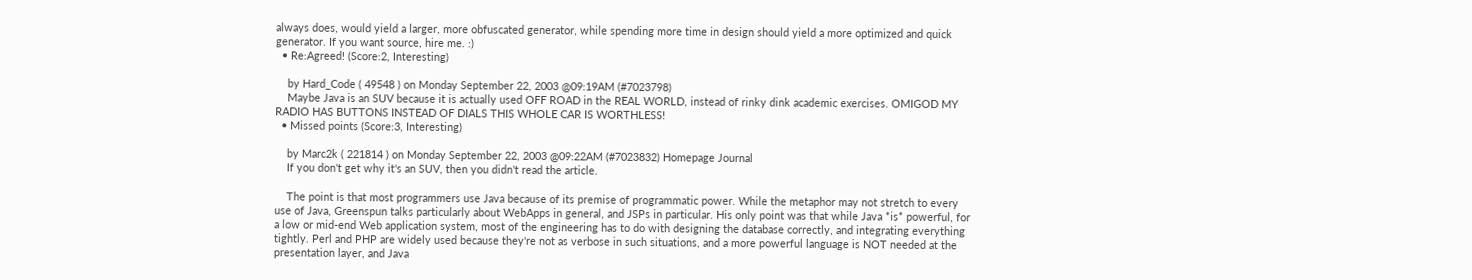always does, would yield a larger, more obfuscated generator, while spending more time in design should yield a more optimized and quick generator. If you want source, hire me. :)
  • Re:Agreed! (Score:2, Interesting)

    by Hard_Code ( 49548 ) on Monday September 22, 2003 @09:19AM (#7023798)
    Maybe Java is an SUV because it is actually used OFF ROAD in the REAL WORLD, instead of rinky dink academic exercises. OMIGOD MY RADIO HAS BUTTONS INSTEAD OF DIALS THIS WHOLE CAR IS WORTHLESS!
  • Missed points (Score:3, Interesting)

    by Marc2k ( 221814 ) on Monday September 22, 2003 @09:22AM (#7023832) Homepage Journal
    If you don't get why it's an SUV, then you didn't read the article.

    The point is that most programmers use Java because of its premise of programmatic power. While the metaphor may not stretch to every use of Java, Greenspun talks particularly about WebApps in general, and JSPs in particular. His only point was that while Java *is* powerful, for a low or mid-end Web application system, most of the engineering has to do with designing the database correctly, and integrating everything tightly. Perl and PHP are widely used because they're not as verbose in such situations, and a more powerful language is NOT needed at the presentation layer, and Java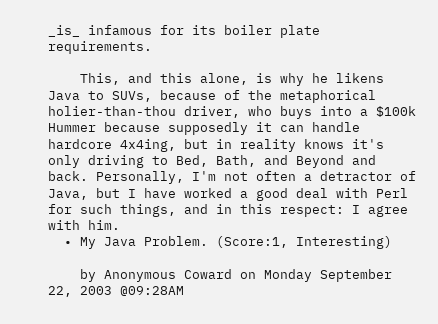_is_ infamous for its boiler plate requirements.

    This, and this alone, is why he likens Java to SUVs, because of the metaphorical holier-than-thou driver, who buys into a $100k Hummer because supposedly it can handle hardcore 4x4ing, but in reality knows it's only driving to Bed, Bath, and Beyond and back. Personally, I'm not often a detractor of Java, but I have worked a good deal with Perl for such things, and in this respect: I agree with him.
  • My Java Problem. (Score:1, Interesting)

    by Anonymous Coward on Monday September 22, 2003 @09:28AM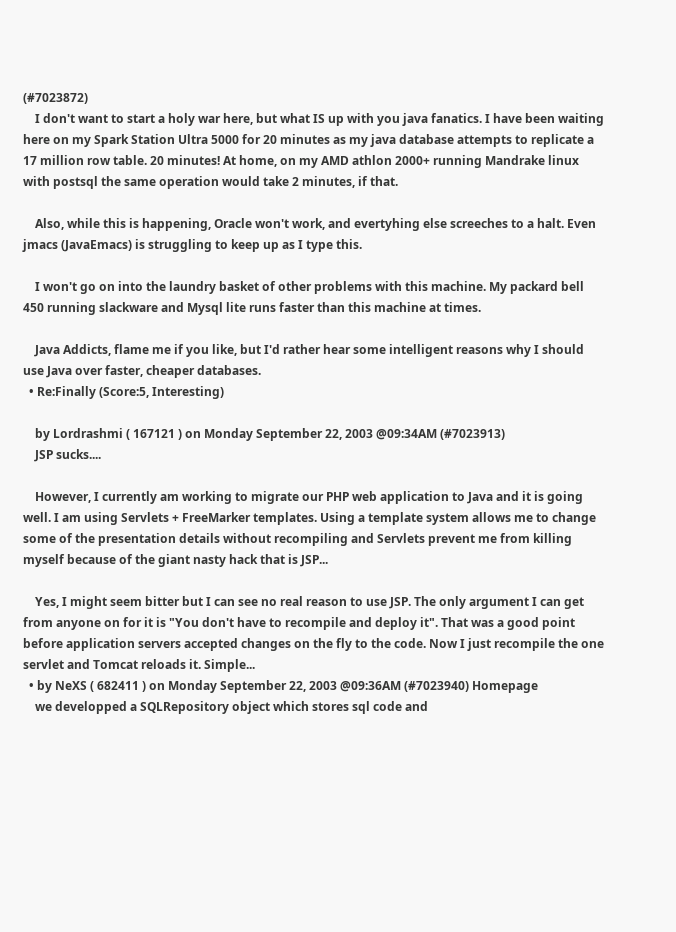(#7023872)
    I don't want to start a holy war here, but what IS up with you java fanatics. I have been waiting here on my Spark Station Ultra 5000 for 20 minutes as my java database attempts to replicate a 17 million row table. 20 minutes! At home, on my AMD athlon 2000+ running Mandrake linux with postsql the same operation would take 2 minutes, if that.

    Also, while this is happening, Oracle won't work, and evertyhing else screeches to a halt. Even jmacs (JavaEmacs) is struggling to keep up as I type this.

    I won't go on into the laundry basket of other problems with this machine. My packard bell 450 running slackware and Mysql lite runs faster than this machine at times.

    Java Addicts, flame me if you like, but I'd rather hear some intelligent reasons why I should use Java over faster, cheaper databases.
  • Re:Finally (Score:5, Interesting)

    by Lordrashmi ( 167121 ) on Monday September 22, 2003 @09:34AM (#7023913)
    JSP sucks....

    However, I currently am working to migrate our PHP web application to Java and it is going well. I am using Servlets + FreeMarker templates. Using a template system allows me to change some of the presentation details without recompiling and Servlets prevent me from killing myself because of the giant nasty hack that is JSP...

    Yes, I might seem bitter but I can see no real reason to use JSP. The only argument I can get from anyone on for it is "You don't have to recompile and deploy it". That was a good point before application servers accepted changes on the fly to the code. Now I just recompile the one servlet and Tomcat reloads it. Simple...
  • by NeXS ( 682411 ) on Monday September 22, 2003 @09:36AM (#7023940) Homepage
    we developped a SQLRepository object which stores sql code and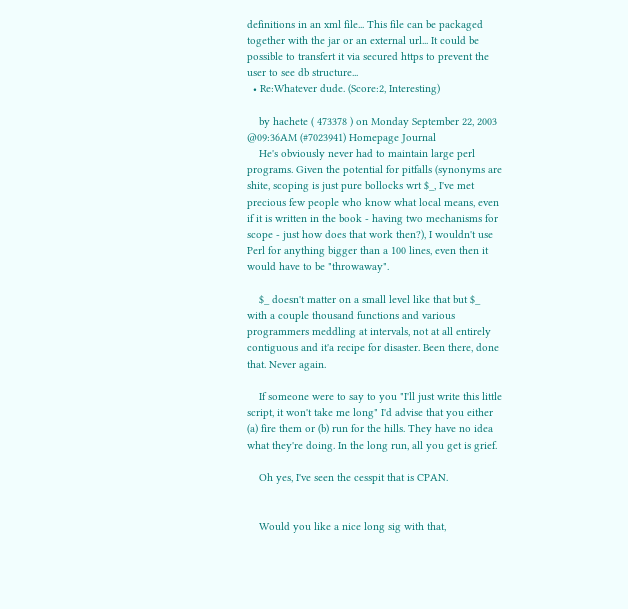definitions in an xml file... This file can be packaged together with the jar or an external url... It could be possible to transfert it via secured https to prevent the user to see db structure...
  • Re:Whatever dude. (Score:2, Interesting)

    by hachete ( 473378 ) on Monday September 22, 2003 @09:36AM (#7023941) Homepage Journal
    He's obviously never had to maintain large perl programs. Given the potential for pitfalls (synonyms are shite, scoping is just pure bollocks wrt $_, I've met precious few people who know what local means, even if it is written in the book - having two mechanisms for scope - just how does that work then?), I wouldn't use Perl for anything bigger than a 100 lines, even then it would have to be "throwaway".

    $_ doesn't matter on a small level like that but $_ with a couple thousand functions and various programmers meddling at intervals, not at all entirely contiguous and it'a recipe for disaster. Been there, done that. Never again.

    If someone were to say to you "I'll just write this little script, it won't take me long" I'd advise that you either (a) fire them or (b) run for the hills. They have no idea what they're doing. In the long run, all you get is grief.

    Oh yes, I've seen the cesspit that is CPAN.


    Would you like a nice long sig with that,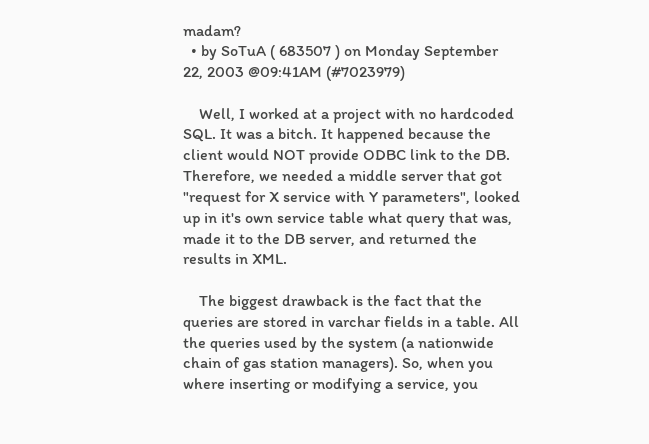madam?
  • by SoTuA ( 683507 ) on Monday September 22, 2003 @09:41AM (#7023979)

    Well, I worked at a project with no hardcoded SQL. It was a bitch. It happened because the client would NOT provide ODBC link to the DB. Therefore, we needed a middle server that got "request for X service with Y parameters", looked up in it's own service table what query that was, made it to the DB server, and returned the results in XML.

    The biggest drawback is the fact that the queries are stored in varchar fields in a table. All the queries used by the system (a nationwide chain of gas station managers). So, when you where inserting or modifying a service, you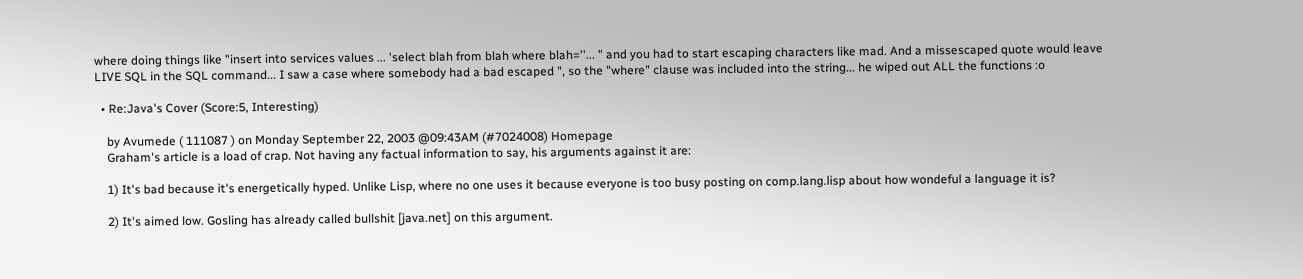where doing things like "insert into services values ... 'select blah from blah where blah=''... " and you had to start escaping characters like mad. And a missescaped quote would leave LIVE SQL in the SQL command... I saw a case where somebody had a bad escaped ", so the "where" clause was included into the string... he wiped out ALL the functions :o

  • Re:Java's Cover (Score:5, Interesting)

    by Avumede ( 111087 ) on Monday September 22, 2003 @09:43AM (#7024008) Homepage
    Graham's article is a load of crap. Not having any factual information to say, his arguments against it are:

    1) It's bad because it's energetically hyped. Unlike Lisp, where no one uses it because everyone is too busy posting on comp.lang.lisp about how wondeful a language it is?

    2) It's aimed low. Gosling has already called bullshit [java.net] on this argument.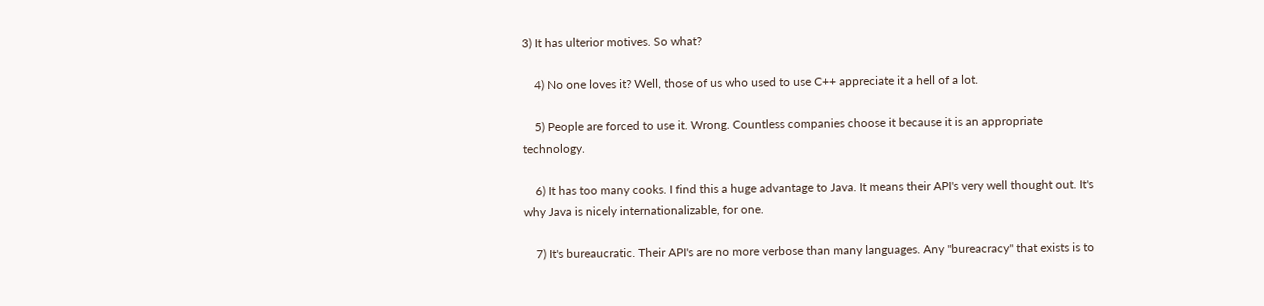3) It has ulterior motives. So what?

    4) No one loves it? Well, those of us who used to use C++ appreciate it a hell of a lot.

    5) People are forced to use it. Wrong. Countless companies choose it because it is an appropriate technology.

    6) It has too many cooks. I find this a huge advantage to Java. It means their API's very well thought out. It's why Java is nicely internationalizable, for one.

    7) It's bureaucratic. Their API's are no more verbose than many languages. Any "bureacracy" that exists is to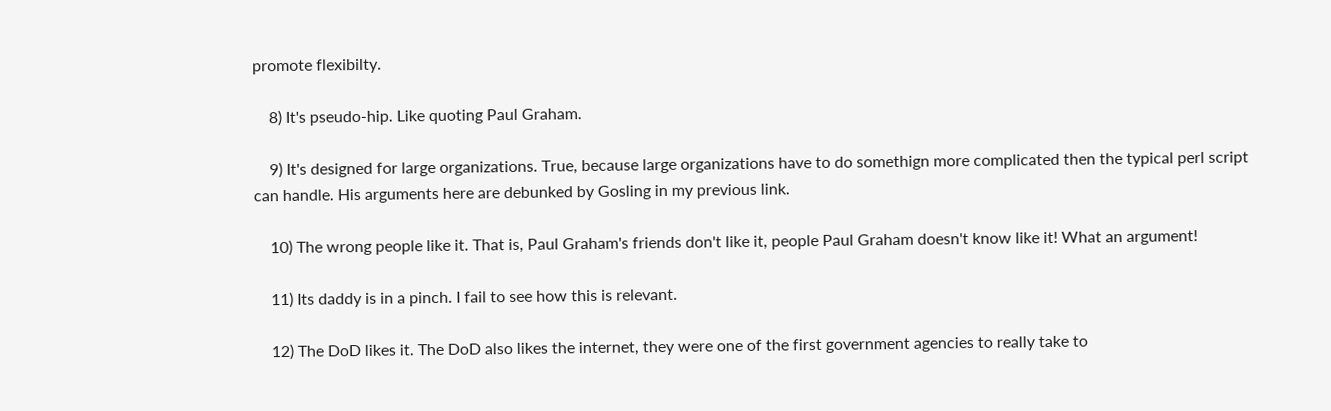promote flexibilty.

    8) It's pseudo-hip. Like quoting Paul Graham.

    9) It's designed for large organizations. True, because large organizations have to do somethign more complicated then the typical perl script can handle. His arguments here are debunked by Gosling in my previous link.

    10) The wrong people like it. That is, Paul Graham's friends don't like it, people Paul Graham doesn't know like it! What an argument!

    11) Its daddy is in a pinch. I fail to see how this is relevant.

    12) The DoD likes it. The DoD also likes the internet, they were one of the first government agencies to really take to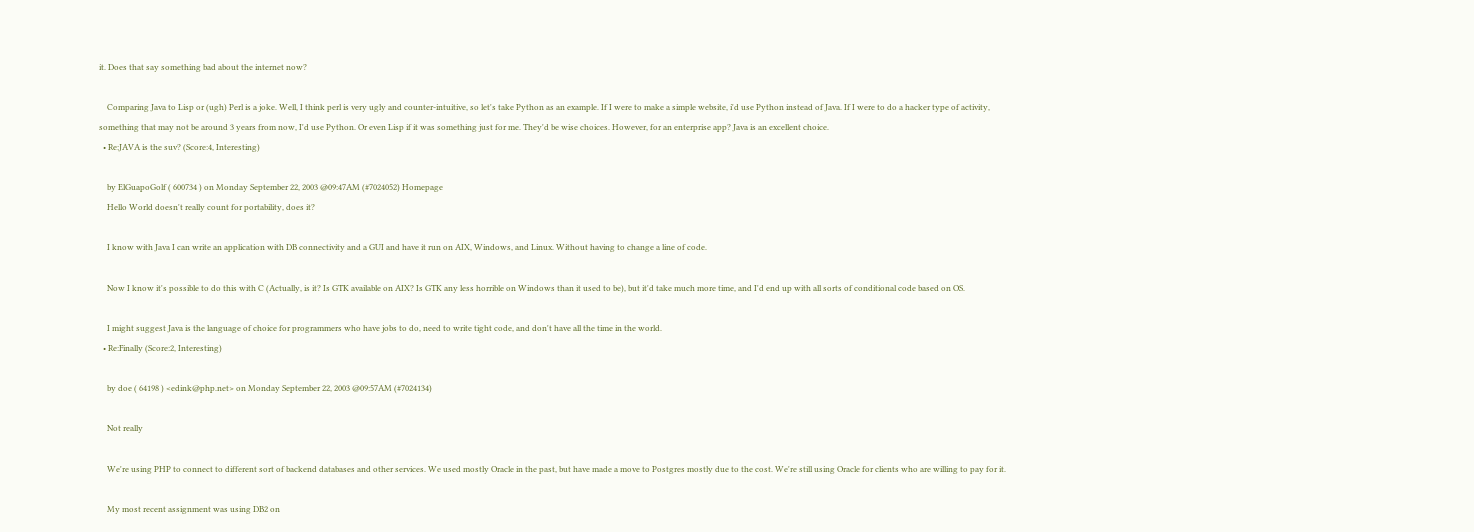it. Does that say something bad about the internet now?

    Comparing Java to Lisp or (ugh) Perl is a joke. Well, I think perl is very ugly and counter-intuitive, so let's take Python as an example. If I were to make a simple website, i'd use Python instead of Java. If I were to do a hacker type of activity, something that may not be around 3 years from now, I'd use Python. Or even Lisp if it was something just for me. They'd be wise choices. However, for an enterprise app? Java is an excellent choice.
  • Re:JAVA is the suv? (Score:4, Interesting)

    by ElGuapoGolf ( 600734 ) on Monday September 22, 2003 @09:47AM (#7024052) Homepage
    Hello World doesn't really count for portability, does it?

    I know with Java I can write an application with DB connectivity and a GUI and have it run on AIX, Windows, and Linux. Without having to change a line of code.

    Now I know it's possible to do this with C (Actually, is it? Is GTK available on AIX? Is GTK any less horrible on Windows than it used to be), but it'd take much more time, and I'd end up with all sorts of conditional code based on OS.

    I might suggest Java is the language of choice for programmers who have jobs to do, need to write tight code, and don't have all the time in the world.
  • Re:Finally (Score:2, Interesting)

    by doe ( 64198 ) <edink@php.net> on Monday September 22, 2003 @09:57AM (#7024134)

    Not really

    We're using PHP to connect to different sort of backend databases and other services. We used mostly Oracle in the past, but have made a move to Postgres mostly due to the cost. We're still using Oracle for clients who are willing to pay for it.

    My most recent assignment was using DB2 on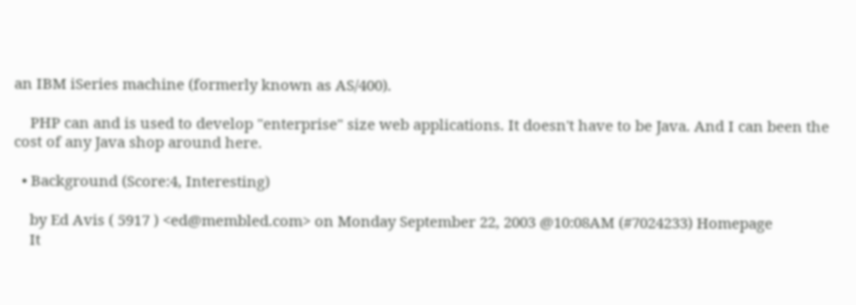an IBM iSeries machine (formerly known as AS/400).

    PHP can and is used to develop "enterprise" size web applications. It doesn't have to be Java. And I can been the cost of any Java shop around here.

  • Background (Score:4, Interesting)

    by Ed Avis ( 5917 ) <ed@membled.com> on Monday September 22, 2003 @10:08AM (#7024233) Homepage
    It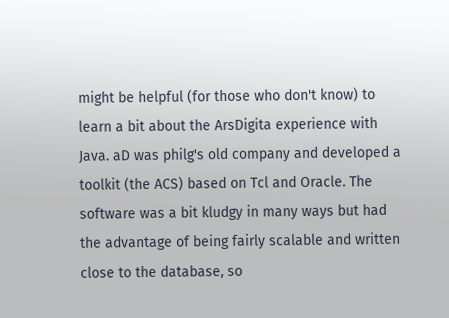might be helpful (for those who don't know) to learn a bit about the ArsDigita experience with Java. aD was philg's old company and developed a toolkit (the ACS) based on Tcl and Oracle. The software was a bit kludgy in many ways but had the advantage of being fairly scalable and written close to the database, so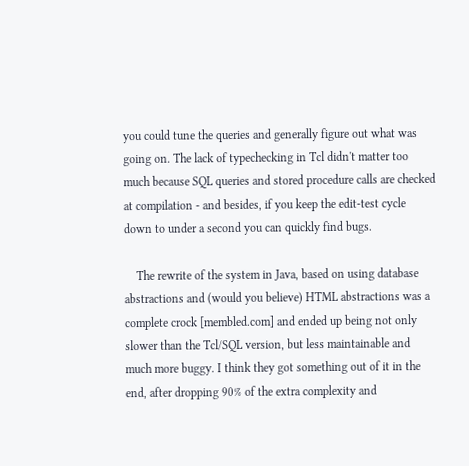you could tune the queries and generally figure out what was going on. The lack of typechecking in Tcl didn't matter too much because SQL queries and stored procedure calls are checked at compilation - and besides, if you keep the edit-test cycle down to under a second you can quickly find bugs.

    The rewrite of the system in Java, based on using database abstractions and (would you believe) HTML abstractions was a complete crock [membled.com] and ended up being not only slower than the Tcl/SQL version, but less maintainable and much more buggy. I think they got something out of it in the end, after dropping 90% of the extra complexity and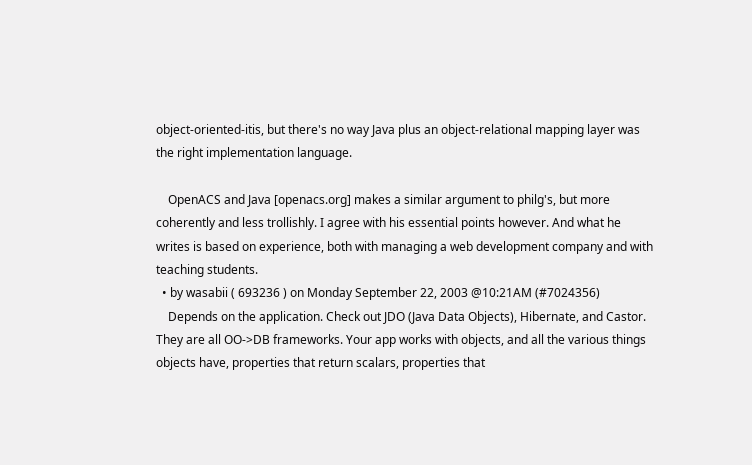object-oriented-itis, but there's no way Java plus an object-relational mapping layer was the right implementation language.

    OpenACS and Java [openacs.org] makes a similar argument to philg's, but more coherently and less trollishly. I agree with his essential points however. And what he writes is based on experience, both with managing a web development company and with teaching students.
  • by wasabii ( 693236 ) on Monday September 22, 2003 @10:21AM (#7024356)
    Depends on the application. Check out JDO (Java Data Objects), Hibernate, and Castor. They are all OO->DB frameworks. Your app works with objects, and all the various things objects have, properties that return scalars, properties that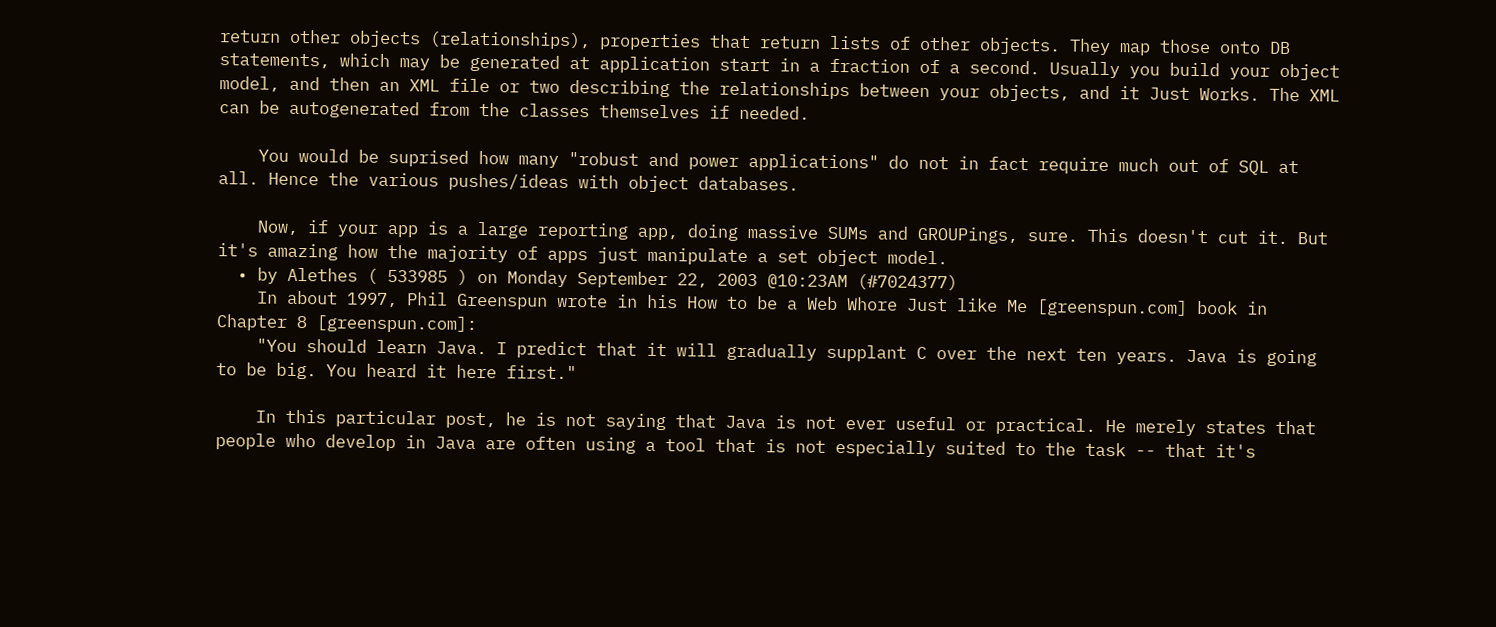return other objects (relationships), properties that return lists of other objects. They map those onto DB statements, which may be generated at application start in a fraction of a second. Usually you build your object model, and then an XML file or two describing the relationships between your objects, and it Just Works. The XML can be autogenerated from the classes themselves if needed.

    You would be suprised how many "robust and power applications" do not in fact require much out of SQL at all. Hence the various pushes/ideas with object databases.

    Now, if your app is a large reporting app, doing massive SUMs and GROUPings, sure. This doesn't cut it. But it's amazing how the majority of apps just manipulate a set object model.
  • by Alethes ( 533985 ) on Monday September 22, 2003 @10:23AM (#7024377)
    In about 1997, Phil Greenspun wrote in his How to be a Web Whore Just like Me [greenspun.com] book in Chapter 8 [greenspun.com]:
    "You should learn Java. I predict that it will gradually supplant C over the next ten years. Java is going to be big. You heard it here first."

    In this particular post, he is not saying that Java is not ever useful or practical. He merely states that people who develop in Java are often using a tool that is not especially suited to the task -- that it's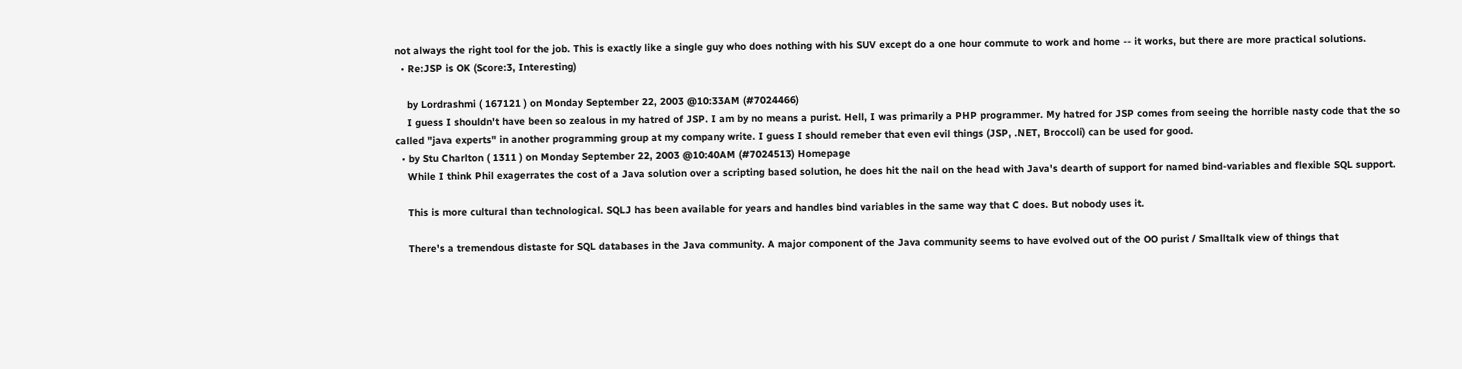not always the right tool for the job. This is exactly like a single guy who does nothing with his SUV except do a one hour commute to work and home -- it works, but there are more practical solutions.
  • Re:JSP is OK (Score:3, Interesting)

    by Lordrashmi ( 167121 ) on Monday September 22, 2003 @10:33AM (#7024466)
    I guess I shouldn't have been so zealous in my hatred of JSP. I am by no means a purist. Hell, I was primarily a PHP programmer. My hatred for JSP comes from seeing the horrible nasty code that the so called "java experts" in another programming group at my company write. I guess I should remeber that even evil things (JSP, .NET, Broccoli) can be used for good.
  • by Stu Charlton ( 1311 ) on Monday September 22, 2003 @10:40AM (#7024513) Homepage
    While I think Phil exagerrates the cost of a Java solution over a scripting based solution, he does hit the nail on the head with Java's dearth of support for named bind-variables and flexible SQL support.

    This is more cultural than technological. SQLJ has been available for years and handles bind variables in the same way that C does. But nobody uses it.

    There's a tremendous distaste for SQL databases in the Java community. A major component of the Java community seems to have evolved out of the OO purist / Smalltalk view of things that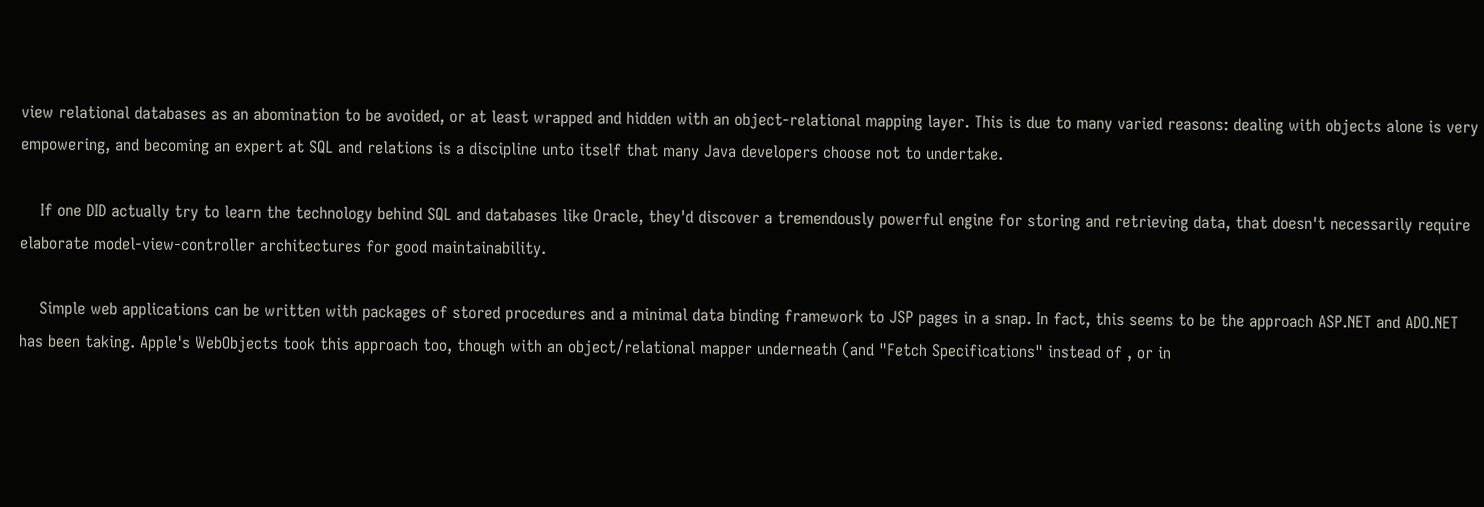view relational databases as an abomination to be avoided, or at least wrapped and hidden with an object-relational mapping layer. This is due to many varied reasons: dealing with objects alone is very empowering, and becoming an expert at SQL and relations is a discipline unto itself that many Java developers choose not to undertake.

    If one DID actually try to learn the technology behind SQL and databases like Oracle, they'd discover a tremendously powerful engine for storing and retrieving data, that doesn't necessarily require elaborate model-view-controller architectures for good maintainability.

    Simple web applications can be written with packages of stored procedures and a minimal data binding framework to JSP pages in a snap. In fact, this seems to be the approach ASP.NET and ADO.NET has been taking. Apple's WebObjects took this approach too, though with an object/relational mapper underneath (and "Fetch Specifications" instead of , or in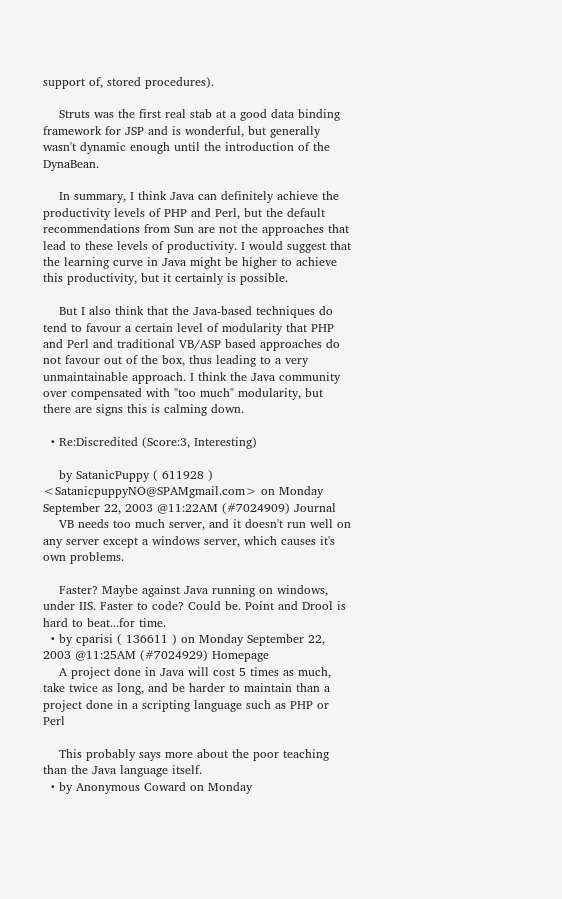support of, stored procedures).

    Struts was the first real stab at a good data binding framework for JSP and is wonderful, but generally wasn't dynamic enough until the introduction of the DynaBean.

    In summary, I think Java can definitely achieve the productivity levels of PHP and Perl, but the default recommendations from Sun are not the approaches that lead to these levels of productivity. I would suggest that the learning curve in Java might be higher to achieve this productivity, but it certainly is possible.

    But I also think that the Java-based techniques do tend to favour a certain level of modularity that PHP and Perl and traditional VB/ASP based approaches do not favour out of the box, thus leading to a very unmaintainable approach. I think the Java community over compensated with "too much" modularity, but there are signs this is calming down.

  • Re:Discredited (Score:3, Interesting)

    by SatanicPuppy ( 611928 ) <SatanicpuppyNO@SPAMgmail.com> on Monday September 22, 2003 @11:22AM (#7024909) Journal
    VB needs too much server, and it doesn't run well on any server except a windows server, which causes it's own problems.

    Faster? Maybe against Java running on windows, under IIS. Faster to code? Could be. Point and Drool is hard to beat...for time.
  • by cparisi ( 136611 ) on Monday September 22, 2003 @11:25AM (#7024929) Homepage
    A project done in Java will cost 5 times as much, take twice as long, and be harder to maintain than a project done in a scripting language such as PHP or Perl

    This probably says more about the poor teaching than the Java language itself.
  • by Anonymous Coward on Monday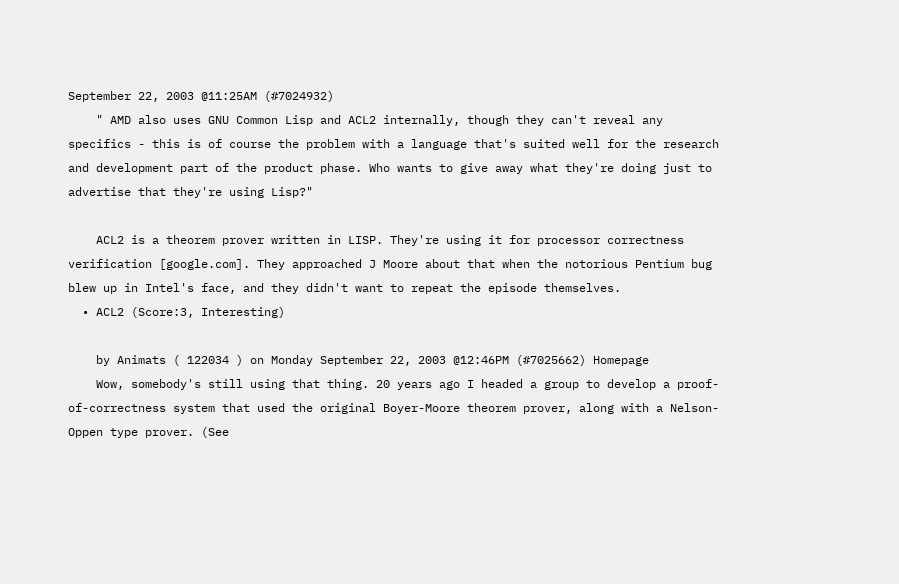September 22, 2003 @11:25AM (#7024932)
    " AMD also uses GNU Common Lisp and ACL2 internally, though they can't reveal any specifics - this is of course the problem with a language that's suited well for the research and development part of the product phase. Who wants to give away what they're doing just to advertise that they're using Lisp?"

    ACL2 is a theorem prover written in LISP. They're using it for processor correctness verification [google.com]. They approached J Moore about that when the notorious Pentium bug blew up in Intel's face, and they didn't want to repeat the episode themselves.
  • ACL2 (Score:3, Interesting)

    by Animats ( 122034 ) on Monday September 22, 2003 @12:46PM (#7025662) Homepage
    Wow, somebody's still using that thing. 20 years ago I headed a group to develop a proof-of-correctness system that used the original Boyer-Moore theorem prover, along with a Nelson-Oppen type prover. (See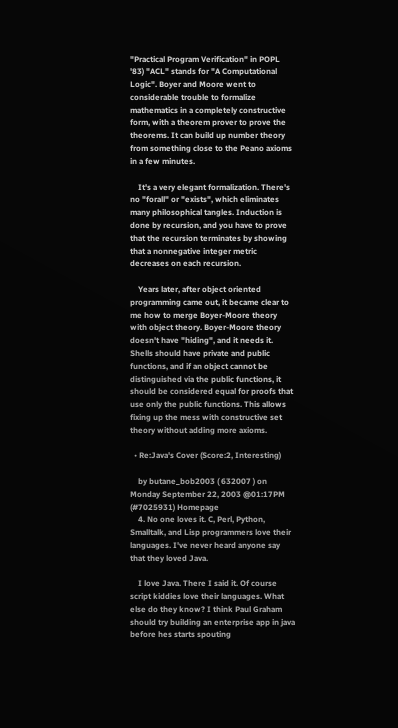"Practical Program Verification" in POPL '83) "ACL" stands for "A Computational Logic". Boyer and Moore went to considerable trouble to formalize mathematics in a completely constructive form, with a theorem prover to prove the theorems. It can build up number theory from something close to the Peano axioms in a few minutes.

    It's a very elegant formalization. There's no "forall" or "exists", which eliminates many philosophical tangles. Induction is done by recursion, and you have to prove that the recursion terminates by showing that a nonnegative integer metric decreases on each recursion.

    Years later, after object oriented programming came out, it became clear to me how to merge Boyer-Moore theory with object theory. Boyer-Moore theory doesn't have "hiding", and it needs it. Shells should have private and public functions, and if an object cannot be distinguished via the public functions, it should be considered equal for proofs that use only the public functions. This allows fixing up the mess with constructive set theory without adding more axioms.

  • Re:Java's Cover (Score:2, Interesting)

    by butane_bob2003 ( 632007 ) on Monday September 22, 2003 @01:17PM (#7025931) Homepage
    4. No one loves it. C, Perl, Python, Smalltalk, and Lisp programmers love their languages. I've never heard anyone say that they loved Java.

    I love Java. There I said it. Of course script kiddies love their languages. What else do they know? I think Paul Graham should try building an enterprise app in java before hes starts spouting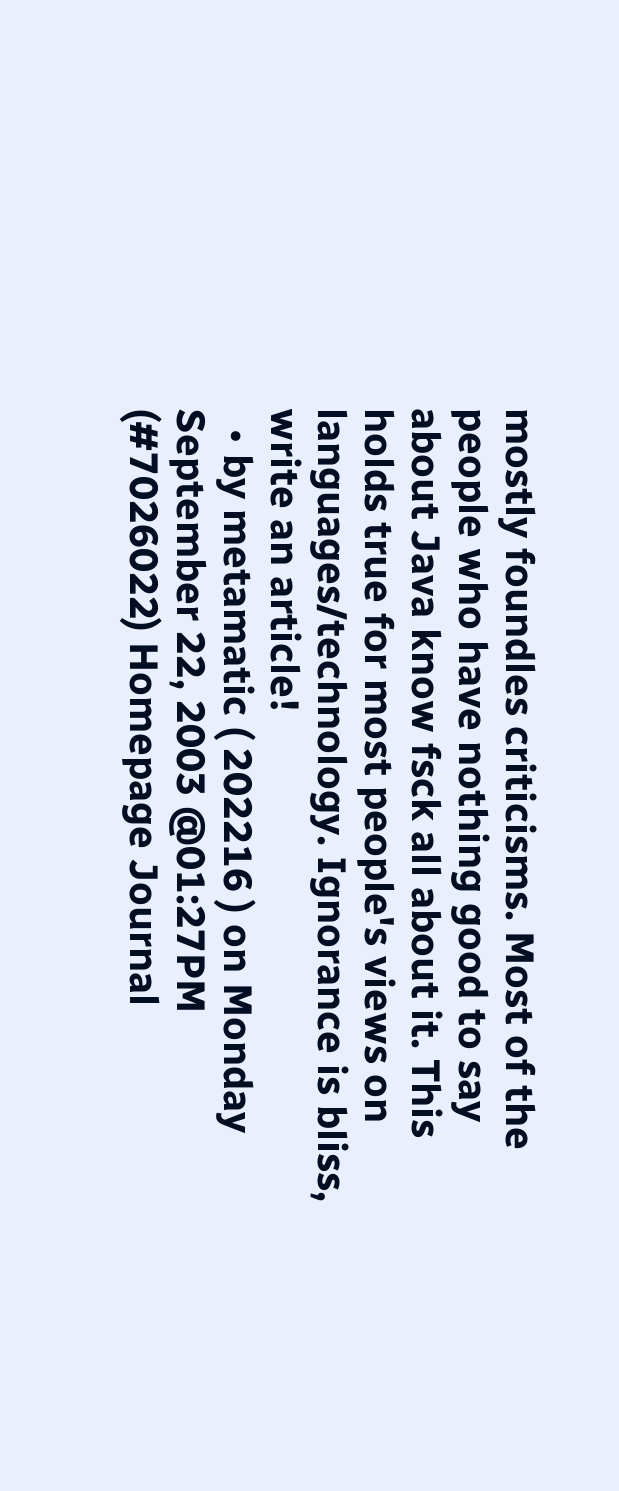mostly foundles criticisms. Most of the people who have nothing good to say about Java know fsck all about it. This holds true for most people's views on languages/technology. Ignorance is bliss, write an article!
  • by metamatic ( 202216 ) on Monday September 22, 2003 @01:27PM (#7026022) Homepage Journal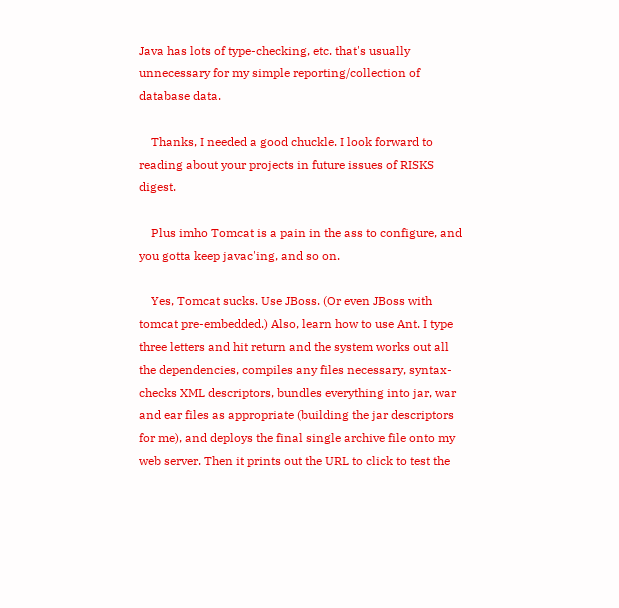Java has lots of type-checking, etc. that's usually unnecessary for my simple reporting/collection of database data.

    Thanks, I needed a good chuckle. I look forward to reading about your projects in future issues of RISKS digest.

    Plus imho Tomcat is a pain in the ass to configure, and you gotta keep javac'ing, and so on.

    Yes, Tomcat sucks. Use JBoss. (Or even JBoss with tomcat pre-embedded.) Also, learn how to use Ant. I type three letters and hit return and the system works out all the dependencies, compiles any files necessary, syntax-checks XML descriptors, bundles everything into jar, war and ear files as appropriate (building the jar descriptors for me), and deploys the final single archive file onto my web server. Then it prints out the URL to click to test the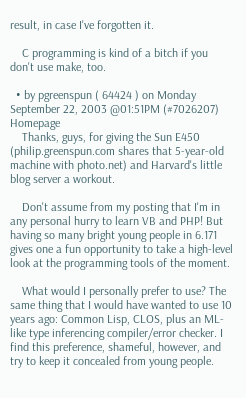result, in case I've forgotten it.

    C programming is kind of a bitch if you don't use make, too.

  • by pgreenspun ( 64424 ) on Monday September 22, 2003 @01:51PM (#7026207) Homepage
    Thanks, guys, for giving the Sun E450 (philip.greenspun.com shares that 5-year-old machine with photo.net) and Harvard's little blog server a workout.

    Don't assume from my posting that I'm in any personal hurry to learn VB and PHP! But having so many bright young people in 6.171 gives one a fun opportunity to take a high-level look at the programming tools of the moment.

    What would I personally prefer to use? The same thing that I would have wanted to use 10 years ago: Common Lisp, CLOS, plus an ML-like type inferencing compiler/error checker. I find this preference, shameful, however, and try to keep it concealed from young people.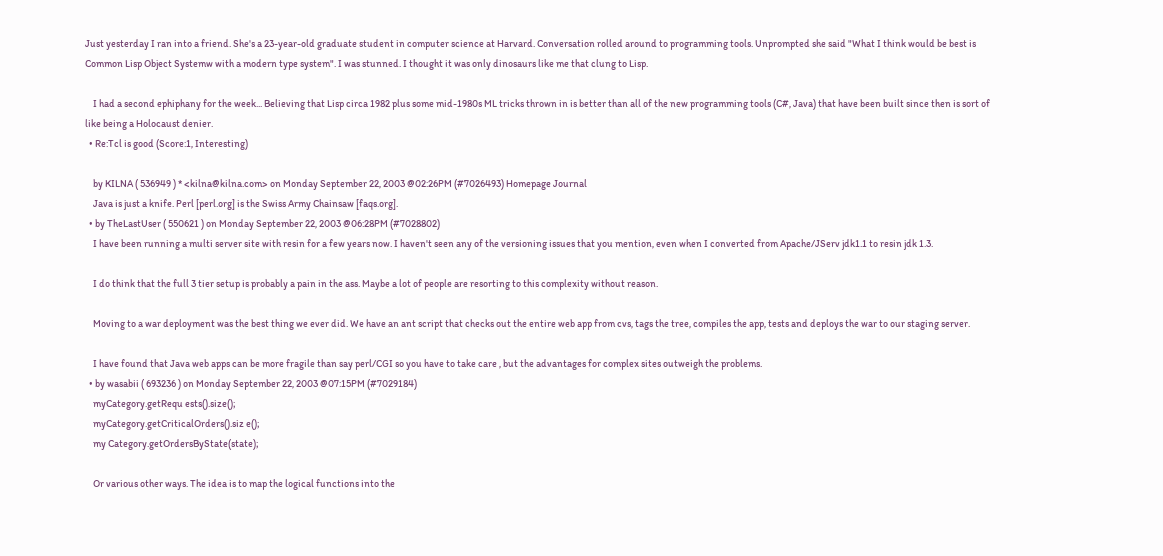Just yesterday I ran into a friend. She's a 23-year-old graduate student in computer science at Harvard. Conversation rolled around to programming tools. Unprompted she said "What I think would be best is Common Lisp Object Systemw with a modern type system". I was stunned. I thought it was only dinosaurs like me that clung to Lisp.

    I had a second ephiphany for the week... Believing that Lisp circa 1982 plus some mid-1980s ML tricks thrown in is better than all of the new programming tools (C#, Java) that have been built since then is sort of like being a Holocaust denier.
  • Re:Tcl is good (Score:1, Interesting)

    by KILNA ( 536949 ) * <kilna@kilna.com> on Monday September 22, 2003 @02:26PM (#7026493) Homepage Journal
    Java is just a knife. Perl [perl.org] is the Swiss Army Chainsaw [faqs.org].
  • by TheLastUser ( 550621 ) on Monday September 22, 2003 @06:28PM (#7028802)
    I have been running a multi server site with resin for a few years now. I haven't seen any of the versioning issues that you mention, even when I converted from Apache/JServ jdk1.1 to resin jdk 1.3.

    I do think that the full 3 tier setup is probably a pain in the ass. Maybe a lot of people are resorting to this complexity without reason.

    Moving to a war deployment was the best thing we ever did. We have an ant script that checks out the entire web app from cvs, tags the tree, compiles the app, tests and deploys the war to our staging server.

    I have found that Java web apps can be more fragile than say perl/CGI so you have to take care , but the advantages for complex sites outweigh the problems.
  • by wasabii ( 693236 ) on Monday September 22, 2003 @07:15PM (#7029184)
    myCategory.getRequ ests().size();
    myCategory.getCriticalOrders().siz e();
    my Category.getOrdersByState(state);

    Or various other ways. The idea is to map the logical functions into the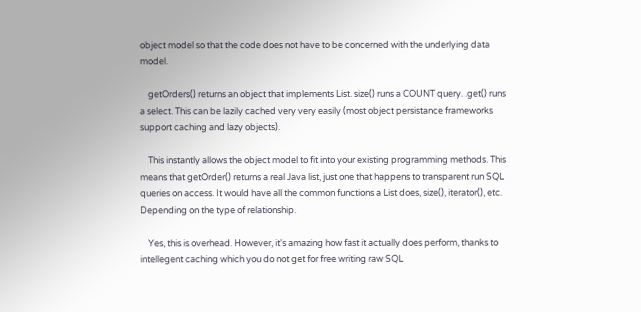object model so that the code does not have to be concerned with the underlying data model.

    getOrders() returns an object that implements List. size() runs a COUNT query. .get() runs a select. This can be lazily cached very very easily (most object persistance frameworks support caching and lazy objects).

    This instantly allows the object model to fit into your existing programming methods. This means that getOrder() returns a real Java list, just one that happens to transparent run SQL queries on access. It would have all the common functions a List does, size(), iterator(), etc. Depending on the type of relationship.

    Yes, this is overhead. However, it's amazing how fast it actually does perform, thanks to intellegent caching which you do not get for free writing raw SQL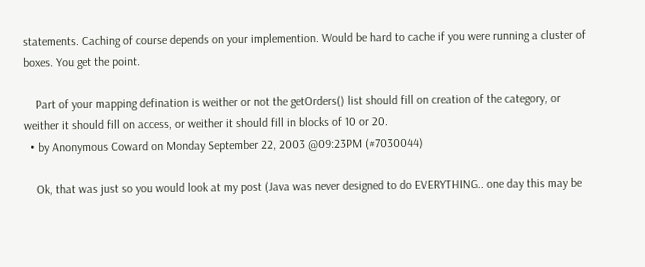statements. Caching of course depends on your implemention. Would be hard to cache if you were running a cluster of boxes. You get the point.

    Part of your mapping defination is weither or not the getOrders() list should fill on creation of the category, or weither it should fill on access, or weither it should fill in blocks of 10 or 20.
  • by Anonymous Coward on Monday September 22, 2003 @09:23PM (#7030044)

    Ok, that was just so you would look at my post (Java was never designed to do EVERYTHING.. one day this may be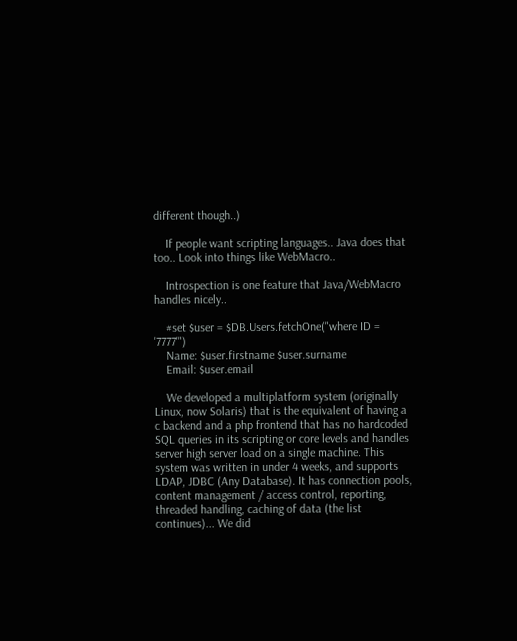different though..)

    If people want scripting languages.. Java does that too.. Look into things like WebMacro..

    Introspection is one feature that Java/WebMacro handles nicely..

    #set $user = $DB.Users.fetchOne("where ID = '7777'")
    Name: $user.firstname $user.surname
    Email: $user.email

    We developed a multiplatform system (originally Linux, now Solaris) that is the equivalent of having a c backend and a php frontend that has no hardcoded SQL queries in its scripting or core levels and handles server high server load on a single machine. This system was written in under 4 weeks, and supports LDAP, JDBC (Any Database). It has connection pools, content management / access control, reporting, threaded handling, caching of data (the list continues)... We did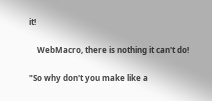it!

    WebMacro, there is nothing it can't do!

"So why don't you make like a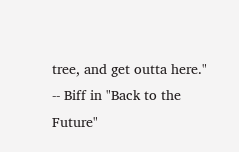tree, and get outta here." -- Biff in "Back to the Future"